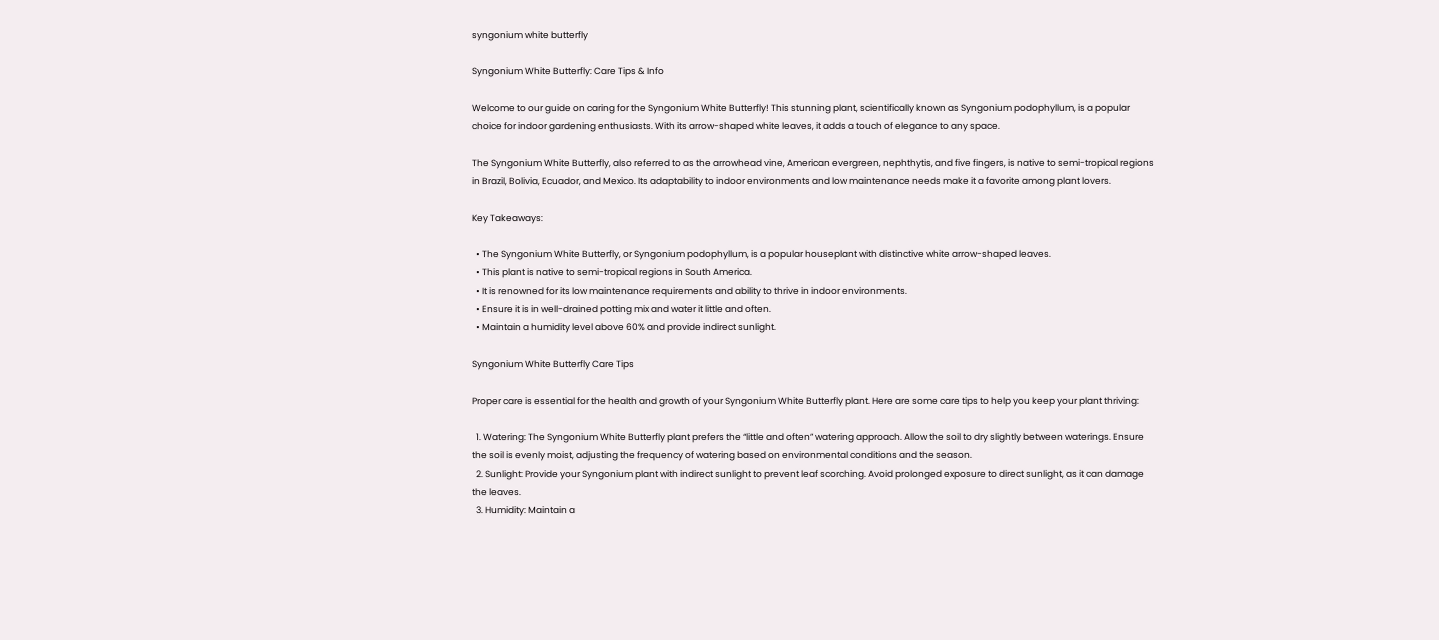syngonium white butterfly

Syngonium White Butterfly: Care Tips & Info

Welcome to our guide on caring for the Syngonium White Butterfly! This stunning plant, scientifically known as Syngonium podophyllum, is a popular choice for indoor gardening enthusiasts. With its arrow-shaped white leaves, it adds a touch of elegance to any space.

The Syngonium White Butterfly, also referred to as the arrowhead vine, American evergreen, nephthytis, and five fingers, is native to semi-tropical regions in Brazil, Bolivia, Ecuador, and Mexico. Its adaptability to indoor environments and low maintenance needs make it a favorite among plant lovers.

Key Takeaways:

  • The Syngonium White Butterfly, or Syngonium podophyllum, is a popular houseplant with distinctive white arrow-shaped leaves.
  • This plant is native to semi-tropical regions in South America.
  • It is renowned for its low maintenance requirements and ability to thrive in indoor environments.
  • Ensure it is in well-drained potting mix and water it little and often.
  • Maintain a humidity level above 60% and provide indirect sunlight.

Syngonium White Butterfly Care Tips

Proper care is essential for the health and growth of your Syngonium White Butterfly plant. Here are some care tips to help you keep your plant thriving:

  1. Watering: The Syngonium White Butterfly plant prefers the “little and often” watering approach. Allow the soil to dry slightly between waterings. Ensure the soil is evenly moist, adjusting the frequency of watering based on environmental conditions and the season.
  2. Sunlight: Provide your Syngonium plant with indirect sunlight to prevent leaf scorching. Avoid prolonged exposure to direct sunlight, as it can damage the leaves.
  3. Humidity: Maintain a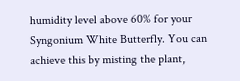humidity level above 60% for your Syngonium White Butterfly. You can achieve this by misting the plant,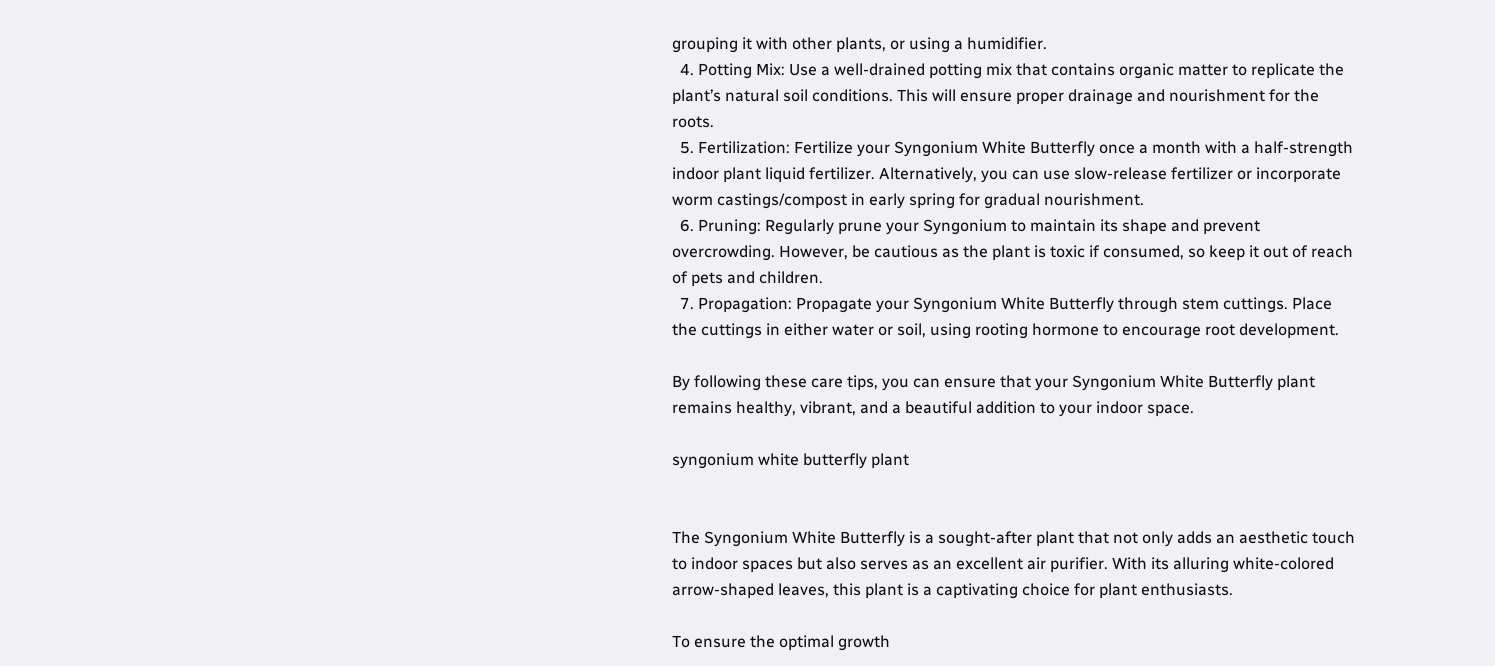grouping it with other plants, or using a humidifier.
  4. Potting Mix: Use a well-drained potting mix that contains organic matter to replicate the plant’s natural soil conditions. This will ensure proper drainage and nourishment for the roots.
  5. Fertilization: Fertilize your Syngonium White Butterfly once a month with a half-strength indoor plant liquid fertilizer. Alternatively, you can use slow-release fertilizer or incorporate worm castings/compost in early spring for gradual nourishment.
  6. Pruning: Regularly prune your Syngonium to maintain its shape and prevent overcrowding. However, be cautious as the plant is toxic if consumed, so keep it out of reach of pets and children.
  7. Propagation: Propagate your Syngonium White Butterfly through stem cuttings. Place the cuttings in either water or soil, using rooting hormone to encourage root development.

By following these care tips, you can ensure that your Syngonium White Butterfly plant remains healthy, vibrant, and a beautiful addition to your indoor space.

syngonium white butterfly plant


The Syngonium White Butterfly is a sought-after plant that not only adds an aesthetic touch to indoor spaces but also serves as an excellent air purifier. With its alluring white-colored arrow-shaped leaves, this plant is a captivating choice for plant enthusiasts.

To ensure the optimal growth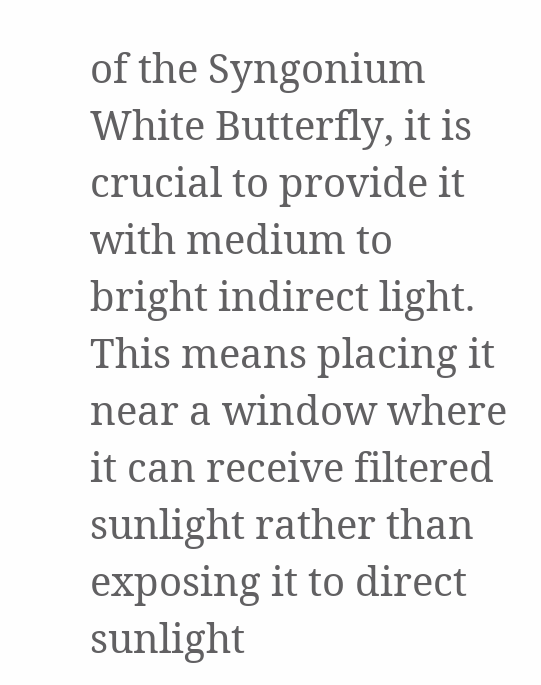of the Syngonium White Butterfly, it is crucial to provide it with medium to bright indirect light. This means placing it near a window where it can receive filtered sunlight rather than exposing it to direct sunlight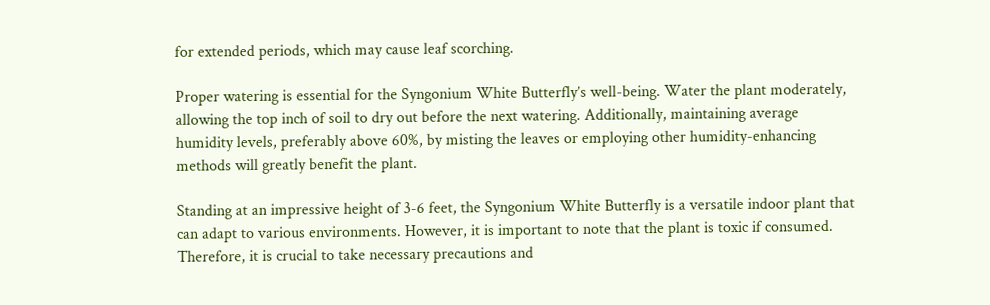for extended periods, which may cause leaf scorching.

Proper watering is essential for the Syngonium White Butterfly’s well-being. Water the plant moderately, allowing the top inch of soil to dry out before the next watering. Additionally, maintaining average humidity levels, preferably above 60%, by misting the leaves or employing other humidity-enhancing methods will greatly benefit the plant.

Standing at an impressive height of 3-6 feet, the Syngonium White Butterfly is a versatile indoor plant that can adapt to various environments. However, it is important to note that the plant is toxic if consumed. Therefore, it is crucial to take necessary precautions and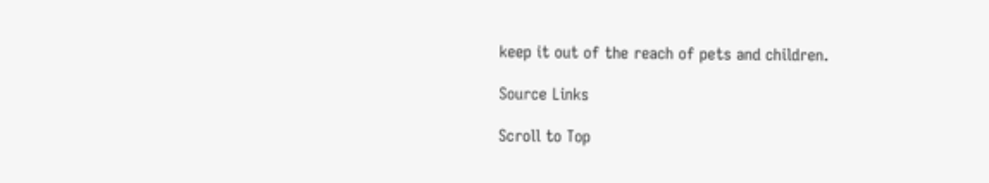keep it out of the reach of pets and children.

Source Links

Scroll to Top